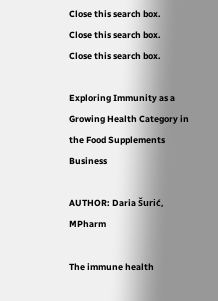Close this search box.
Close this search box.
Close this search box.

Exploring Immunity as a Growing Health Category in the Food Supplements Business

AUTHOR: Daria Šurić, MPharm

The immune health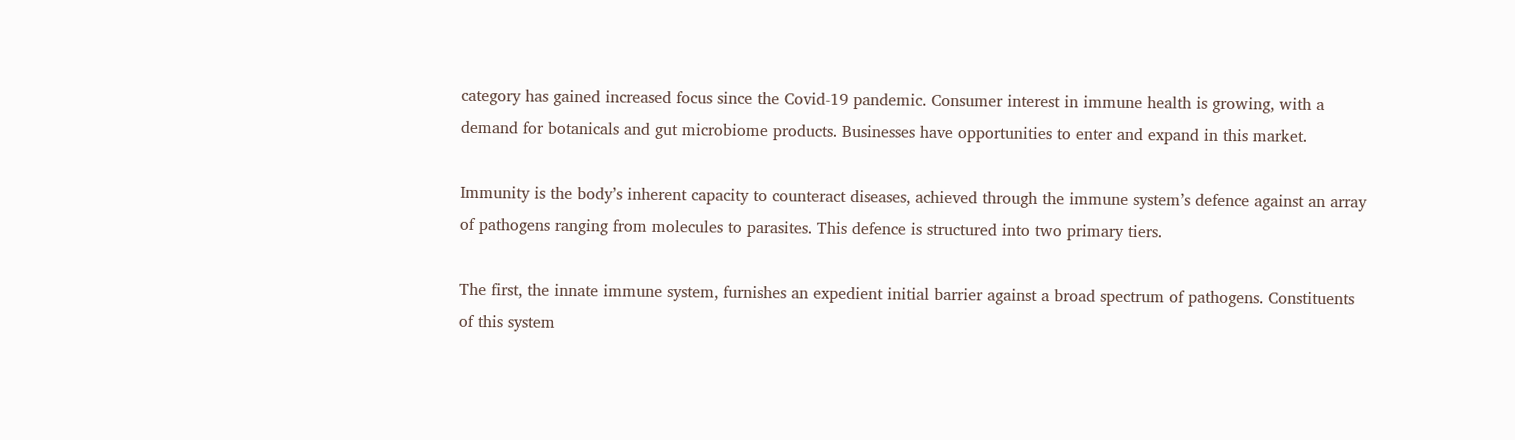category has gained increased focus since the Covid-19 pandemic. Consumer interest in immune health is growing, with a demand for botanicals and gut microbiome products. Businesses have opportunities to enter and expand in this market.

Immunity is the body’s inherent capacity to counteract diseases, achieved through the immune system’s defence against an array of pathogens ranging from molecules to parasites. This defence is structured into two primary tiers.

The first, the innate immune system, furnishes an expedient initial barrier against a broad spectrum of pathogens. Constituents of this system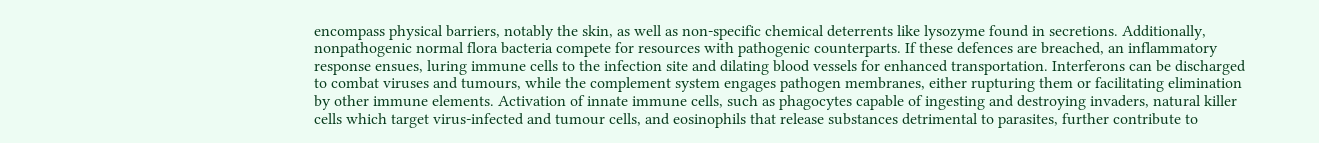encompass physical barriers, notably the skin, as well as non-specific chemical deterrents like lysozyme found in secretions. Additionally, nonpathogenic normal flora bacteria compete for resources with pathogenic counterparts. If these defences are breached, an inflammatory response ensues, luring immune cells to the infection site and dilating blood vessels for enhanced transportation. Interferons can be discharged to combat viruses and tumours, while the complement system engages pathogen membranes, either rupturing them or facilitating elimination by other immune elements. Activation of innate immune cells, such as phagocytes capable of ingesting and destroying invaders, natural killer cells which target virus-infected and tumour cells, and eosinophils that release substances detrimental to parasites, further contribute to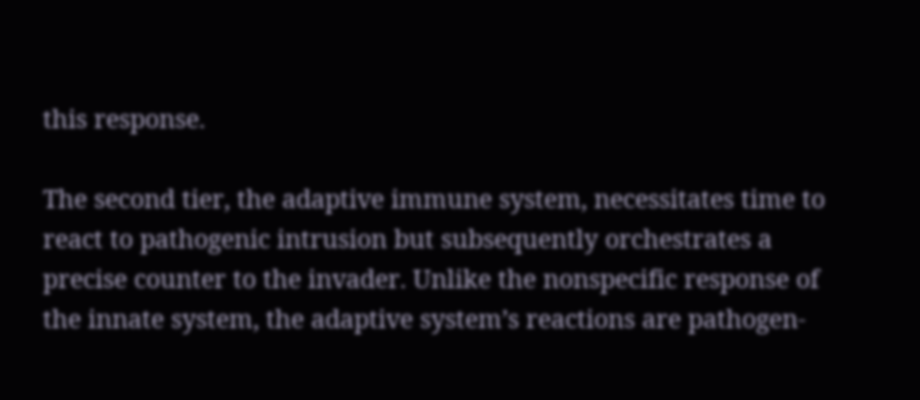this response.

The second tier, the adaptive immune system, necessitates time to react to pathogenic intrusion but subsequently orchestrates a precise counter to the invader. Unlike the nonspecific response of the innate system, the adaptive system’s reactions are pathogen-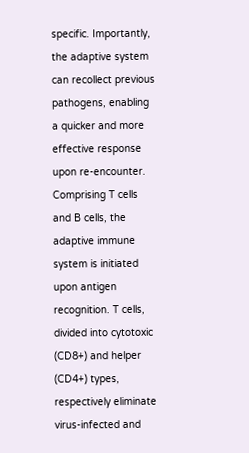specific. Importantly, the adaptive system can recollect previous pathogens, enabling a quicker and more effective response upon re-encounter. Comprising T cells and B cells, the adaptive immune system is initiated upon antigen recognition. T cells, divided into cytotoxic (CD8+) and helper (CD4+) types, respectively eliminate virus-infected and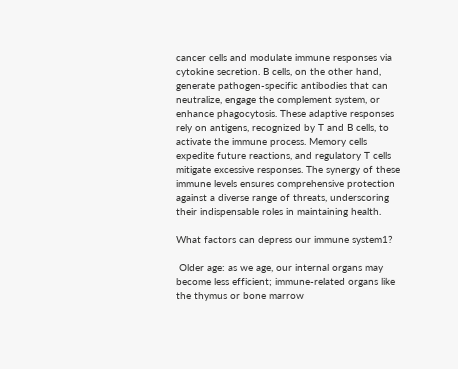cancer cells and modulate immune responses via cytokine secretion. B cells, on the other hand, generate pathogen-specific antibodies that can neutralize, engage the complement system, or enhance phagocytosis. These adaptive responses rely on antigens, recognized by T and B cells, to activate the immune process. Memory cells expedite future reactions, and regulatory T cells mitigate excessive responses. The synergy of these immune levels ensures comprehensive protection against a diverse range of threats, underscoring their indispensable roles in maintaining health.

What factors can depress our immune system1?

 Older age: as we age, our internal organs may become less efficient; immune-related organs like the thymus or bone marrow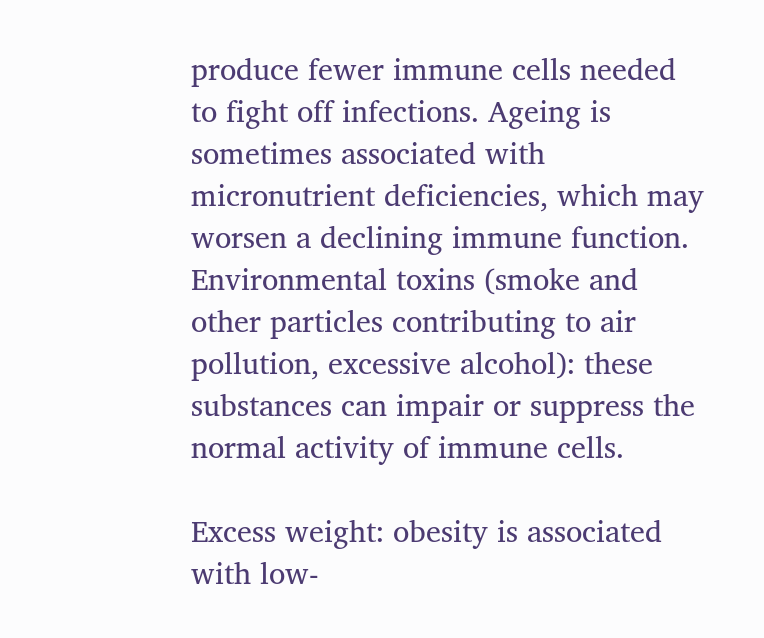produce fewer immune cells needed to fight off infections. Ageing is sometimes associated with micronutrient deficiencies, which may worsen a declining immune function. Environmental toxins (smoke and other particles contributing to air pollution, excessive alcohol): these substances can impair or suppress the normal activity of immune cells.

Excess weight: obesity is associated with low-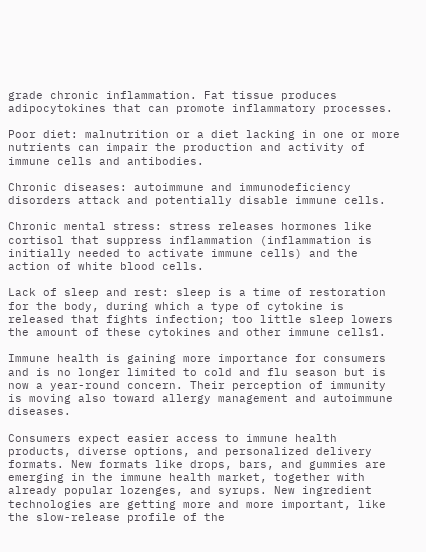grade chronic inflammation. Fat tissue produces adipocytokines that can promote inflammatory processes.

Poor diet: malnutrition or a diet lacking in one or more nutrients can impair the production and activity of immune cells and antibodies.

Chronic diseases: autoimmune and immunodeficiency disorders attack and potentially disable immune cells.

Chronic mental stress: stress releases hormones like cortisol that suppress inflammation (inflammation is initially needed to activate immune cells) and the action of white blood cells.

Lack of sleep and rest: sleep is a time of restoration for the body, during which a type of cytokine is released that fights infection; too little sleep lowers the amount of these cytokines and other immune cells1.

Immune health is gaining more importance for consumers and is no longer limited to cold and flu season but is now a year-round concern. Their perception of immunity is moving also toward allergy management and autoimmune diseases.

Consumers expect easier access to immune health products, diverse options, and personalized delivery formats. New formats like drops, bars, and gummies are emerging in the immune health market, together with already popular lozenges, and syrups. New ingredient technologies are getting more and more important, like the slow-release profile of the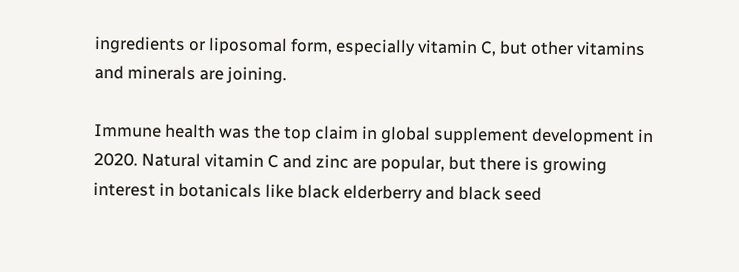ingredients or liposomal form, especially vitamin C, but other vitamins and minerals are joining.

Immune health was the top claim in global supplement development in 2020. Natural vitamin C and zinc are popular, but there is growing interest in botanicals like black elderberry and black seed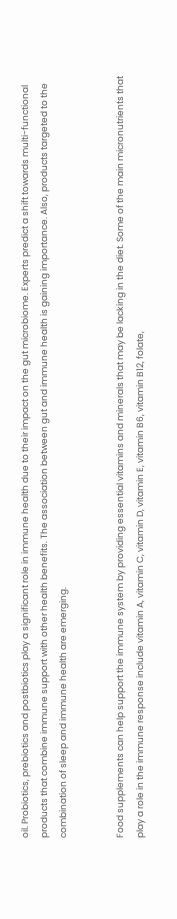oil. Probiotics, prebiotics and postbiotics play a significant role in immune health due to their impact on the gut microbiome. Experts predict a shift towards multi-functional products that combine immune support with other health benefits. The association between gut and immune health is gaining importance. Also, products targeted to the combination of sleep and immune health are emerging.


Food supplements can help support the immune system by providing essential vitamins and minerals that may be lacking in the diet. Some of the main micronutrients that play a role in the immune response include vitamin A, vitamin C, vitamin D, vitamin E, vitamin B6, vitamin B12, folate,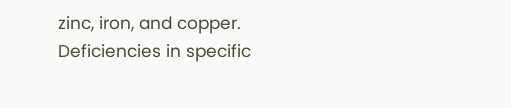zinc, iron, and copper. Deficiencies in specific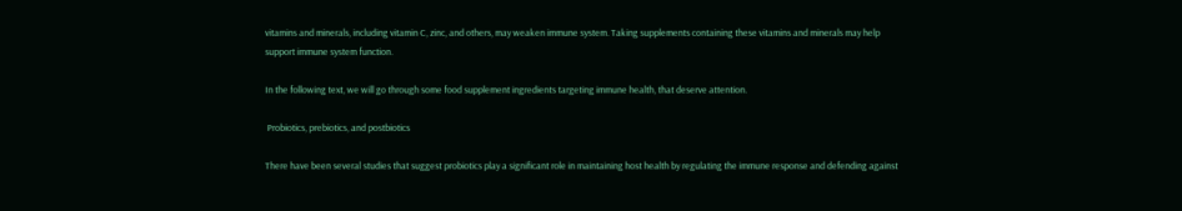vitamins and minerals, including vitamin C, zinc, and others, may weaken immune system. Taking supplements containing these vitamins and minerals may help support immune system function.

In the following text, we will go through some food supplement ingredients targeting immune health, that deserve attention.

 Probiotics, prebiotics, and postbiotics

There have been several studies that suggest probiotics play a significant role in maintaining host health by regulating the immune response and defending against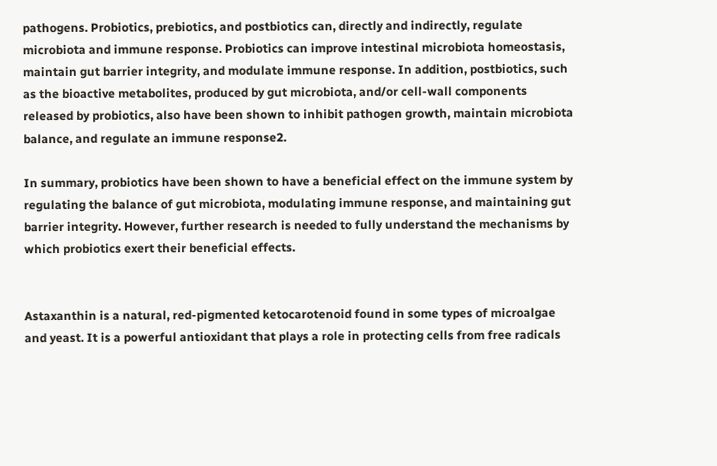pathogens. Probiotics, prebiotics, and postbiotics can, directly and indirectly, regulate microbiota and immune response. Probiotics can improve intestinal microbiota homeostasis, maintain gut barrier integrity, and modulate immune response. In addition, postbiotics, such as the bioactive metabolites, produced by gut microbiota, and/or cell-wall components released by probiotics, also have been shown to inhibit pathogen growth, maintain microbiota balance, and regulate an immune response2.

In summary, probiotics have been shown to have a beneficial effect on the immune system by regulating the balance of gut microbiota, modulating immune response, and maintaining gut barrier integrity. However, further research is needed to fully understand the mechanisms by which probiotics exert their beneficial effects.


Astaxanthin is a natural, red-pigmented ketocarotenoid found in some types of microalgae and yeast. It is a powerful antioxidant that plays a role in protecting cells from free radicals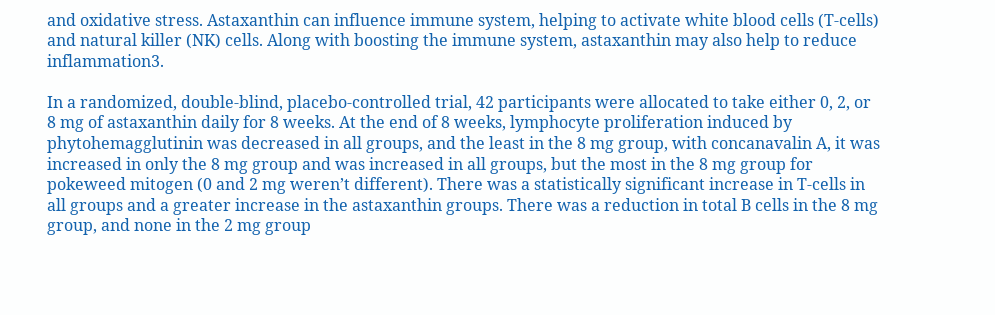and oxidative stress. Astaxanthin can influence immune system, helping to activate white blood cells (T-cells) and natural killer (NK) cells. Along with boosting the immune system, astaxanthin may also help to reduce inflammation3.

In a randomized, double-blind, placebo-controlled trial, 42 participants were allocated to take either 0, 2, or 8 mg of astaxanthin daily for 8 weeks. At the end of 8 weeks, lymphocyte proliferation induced by phytohemagglutinin was decreased in all groups, and the least in the 8 mg group, with concanavalin A, it was increased in only the 8 mg group and was increased in all groups, but the most in the 8 mg group for pokeweed mitogen (0 and 2 mg weren’t different). There was a statistically significant increase in T-cells in all groups and a greater increase in the astaxanthin groups. There was a reduction in total B cells in the 8 mg group, and none in the 2 mg group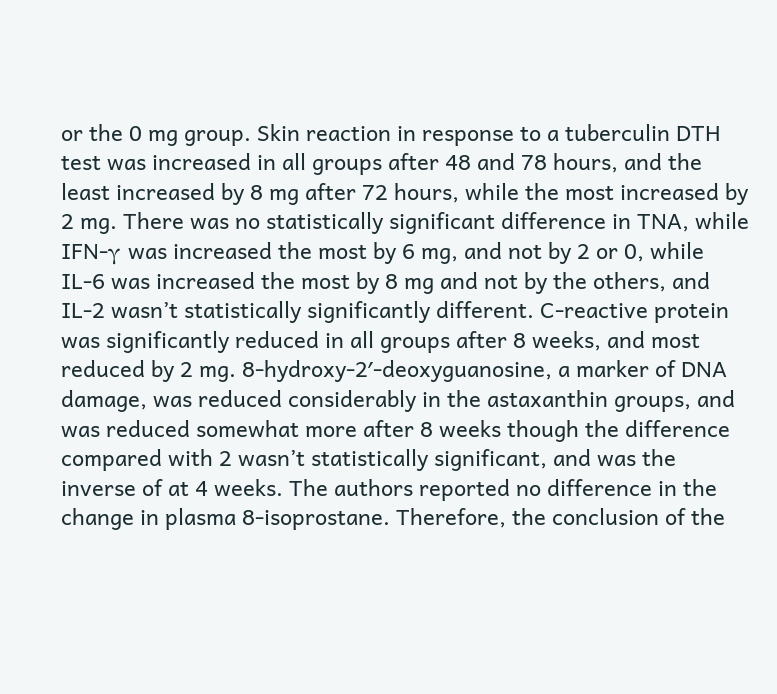or the 0 mg group. Skin reaction in response to a tuberculin DTH test was increased in all groups after 48 and 78 hours, and the least increased by 8 mg after 72 hours, while the most increased by 2 mg. There was no statistically significant difference in TNA, while IFN-γ was increased the most by 6 mg, and not by 2 or 0, while IL-6 was increased the most by 8 mg and not by the others, and IL-2 wasn’t statistically significantly different. C-reactive protein was significantly reduced in all groups after 8 weeks, and most reduced by 2 mg. 8-hydroxy-2′-deoxyguanosine, a marker of DNA damage, was reduced considerably in the astaxanthin groups, and was reduced somewhat more after 8 weeks though the difference compared with 2 wasn’t statistically significant, and was the inverse of at 4 weeks. The authors reported no difference in the change in plasma 8-isoprostane. Therefore, the conclusion of the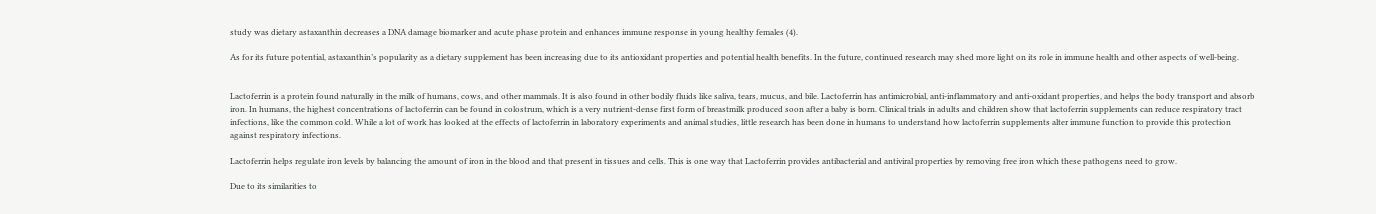study was dietary astaxanthin decreases a DNA damage biomarker and acute phase protein and enhances immune response in young healthy females (4).

As for its future potential, astaxanthin’s popularity as a dietary supplement has been increasing due to its antioxidant properties and potential health benefits. In the future, continued research may shed more light on its role in immune health and other aspects of well-being.


Lactoferrin is a protein found naturally in the milk of humans, cows, and other mammals. It is also found in other bodily fluids like saliva, tears, mucus, and bile. Lactoferrin has antimicrobial, anti-inflammatory and anti-oxidant properties, and helps the body transport and absorb iron. In humans, the highest concentrations of lactoferrin can be found in colostrum, which is a very nutrient-dense first form of breastmilk produced soon after a baby is born. Clinical trials in adults and children show that lactoferrin supplements can reduce respiratory tract infections, like the common cold. While a lot of work has looked at the effects of lactoferrin in laboratory experiments and animal studies, little research has been done in humans to understand how lactoferrin supplements alter immune function to provide this protection against respiratory infections.

Lactoferrin helps regulate iron levels by balancing the amount of iron in the blood and that present in tissues and cells. This is one way that Lactoferrin provides antibacterial and antiviral properties by removing free iron which these pathogens need to grow.

Due to its similarities to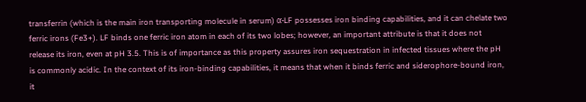transferrin (which is the main iron transporting molecule in serum) α-LF possesses iron binding capabilities, and it can chelate two ferric irons (Fe3+). LF binds one ferric iron atom in each of its two lobes; however, an important attribute is that it does not release its iron, even at pH 3.5. This is of importance as this property assures iron sequestration in infected tissues where the pH is commonly acidic. In the context of its iron-binding capabilities, it means that when it binds ferric and siderophore-bound iron, it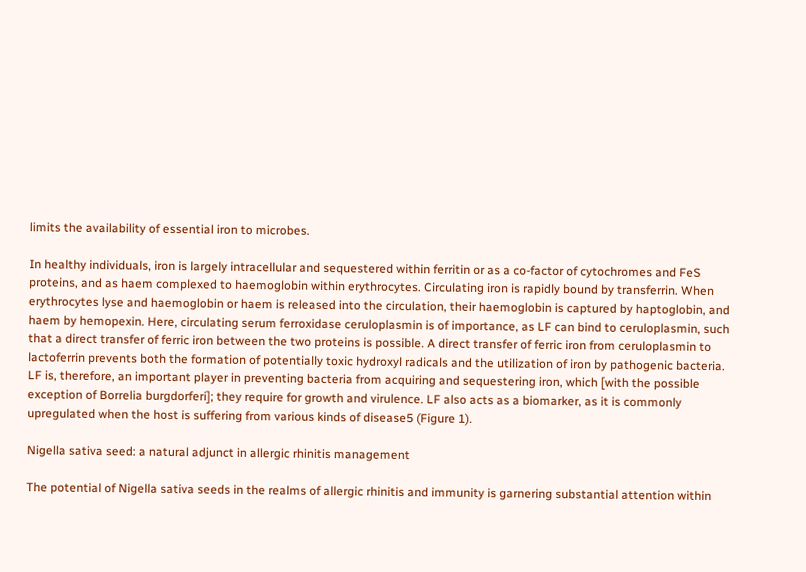limits the availability of essential iron to microbes.

In healthy individuals, iron is largely intracellular and sequestered within ferritin or as a co-factor of cytochromes and FeS proteins, and as haem complexed to haemoglobin within erythrocytes. Circulating iron is rapidly bound by transferrin. When erythrocytes lyse and haemoglobin or haem is released into the circulation, their haemoglobin is captured by haptoglobin, and haem by hemopexin. Here, circulating serum ferroxidase ceruloplasmin is of importance, as LF can bind to ceruloplasmin, such that a direct transfer of ferric iron between the two proteins is possible. A direct transfer of ferric iron from ceruloplasmin to lactoferrin prevents both the formation of potentially toxic hydroxyl radicals and the utilization of iron by pathogenic bacteria. LF is, therefore, an important player in preventing bacteria from acquiring and sequestering iron, which [with the possible exception of Borrelia burgdorferi]; they require for growth and virulence. LF also acts as a biomarker, as it is commonly upregulated when the host is suffering from various kinds of disease5 (Figure 1).

Nigella sativa seed: a natural adjunct in allergic rhinitis management

The potential of Nigella sativa seeds in the realms of allergic rhinitis and immunity is garnering substantial attention within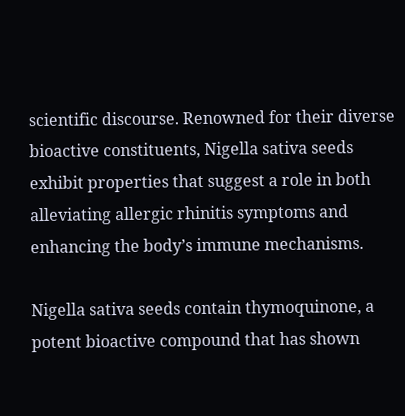scientific discourse. Renowned for their diverse bioactive constituents, Nigella sativa seeds exhibit properties that suggest a role in both alleviating allergic rhinitis symptoms and enhancing the body’s immune mechanisms.

Nigella sativa seeds contain thymoquinone, a potent bioactive compound that has shown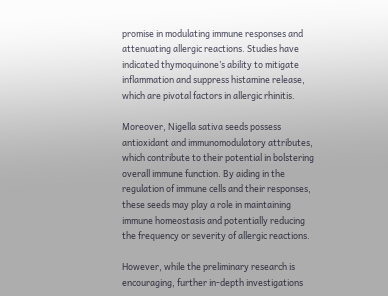promise in modulating immune responses and attenuating allergic reactions. Studies have indicated thymoquinone’s ability to mitigate inflammation and suppress histamine release, which are pivotal factors in allergic rhinitis.

Moreover, Nigella sativa seeds possess antioxidant and immunomodulatory attributes, which contribute to their potential in bolstering overall immune function. By aiding in the regulation of immune cells and their responses, these seeds may play a role in maintaining immune homeostasis and potentially reducing the frequency or severity of allergic reactions.

However, while the preliminary research is encouraging, further in-depth investigations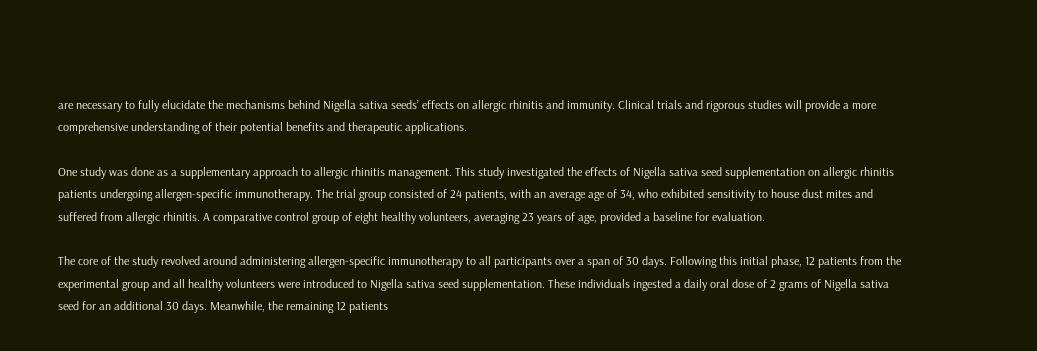are necessary to fully elucidate the mechanisms behind Nigella sativa seeds’ effects on allergic rhinitis and immunity. Clinical trials and rigorous studies will provide a more comprehensive understanding of their potential benefits and therapeutic applications.

One study was done as a supplementary approach to allergic rhinitis management. This study investigated the effects of Nigella sativa seed supplementation on allergic rhinitis patients undergoing allergen-specific immunotherapy. The trial group consisted of 24 patients, with an average age of 34, who exhibited sensitivity to house dust mites and suffered from allergic rhinitis. A comparative control group of eight healthy volunteers, averaging 23 years of age, provided a baseline for evaluation.

The core of the study revolved around administering allergen-specific immunotherapy to all participants over a span of 30 days. Following this initial phase, 12 patients from the experimental group and all healthy volunteers were introduced to Nigella sativa seed supplementation. These individuals ingested a daily oral dose of 2 grams of Nigella sativa seed for an additional 30 days. Meanwhile, the remaining 12 patients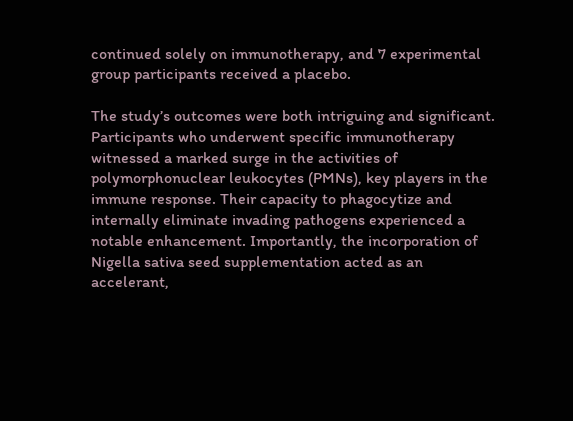continued solely on immunotherapy, and 7 experimental group participants received a placebo.

The study’s outcomes were both intriguing and significant. Participants who underwent specific immunotherapy witnessed a marked surge in the activities of polymorphonuclear leukocytes (PMNs), key players in the immune response. Their capacity to phagocytize and internally eliminate invading pathogens experienced a notable enhancement. Importantly, the incorporation of Nigella sativa seed supplementation acted as an accelerant,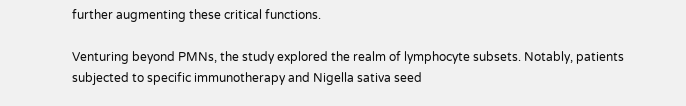further augmenting these critical functions.

Venturing beyond PMNs, the study explored the realm of lymphocyte subsets. Notably, patients subjected to specific immunotherapy and Nigella sativa seed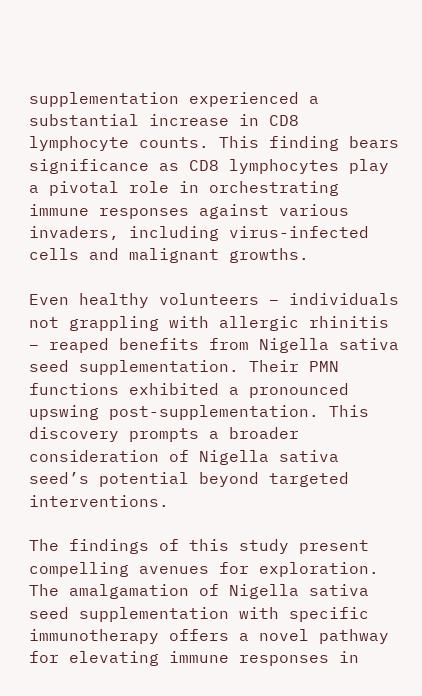supplementation experienced a substantial increase in CD8 lymphocyte counts. This finding bears significance as CD8 lymphocytes play a pivotal role in orchestrating immune responses against various invaders, including virus-infected cells and malignant growths.

Even healthy volunteers – individuals not grappling with allergic rhinitis – reaped benefits from Nigella sativa seed supplementation. Their PMN functions exhibited a pronounced upswing post-supplementation. This discovery prompts a broader consideration of Nigella sativa seed’s potential beyond targeted interventions.

The findings of this study present compelling avenues for exploration. The amalgamation of Nigella sativa seed supplementation with specific immunotherapy offers a novel pathway for elevating immune responses in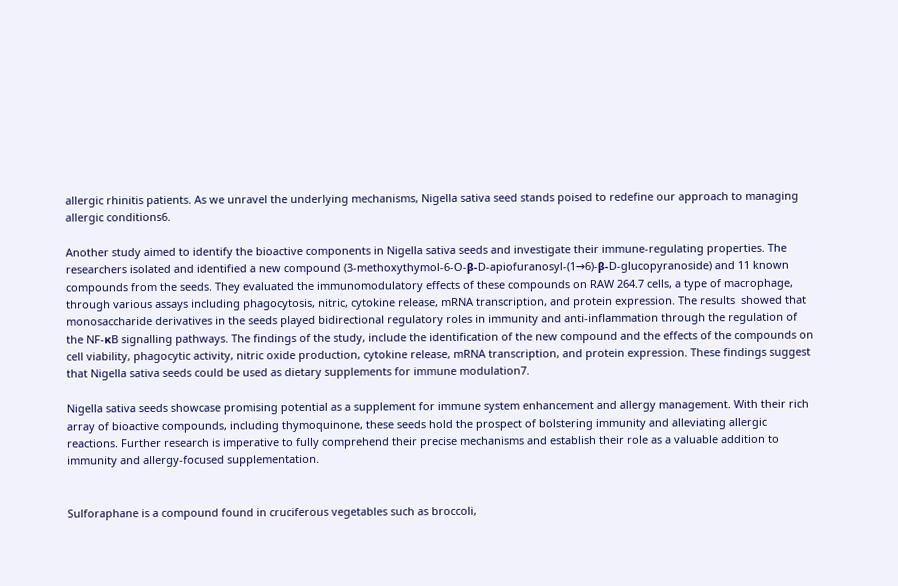allergic rhinitis patients. As we unravel the underlying mechanisms, Nigella sativa seed stands poised to redefine our approach to managing allergic conditions6.

Another study aimed to identify the bioactive components in Nigella sativa seeds and investigate their immune-regulating properties. The researchers isolated and identified a new compound (3-methoxythymol-6-O-β-D-apiofuranosyl-(1→6)-β-D-glucopyranoside) and 11 known compounds from the seeds. They evaluated the immunomodulatory effects of these compounds on RAW 264.7 cells, a type of macrophage, through various assays including phagocytosis, nitric, cytokine release, mRNA transcription, and protein expression. The results  showed that monosaccharide derivatives in the seeds played bidirectional regulatory roles in immunity and anti-inflammation through the regulation of the NF-κB signalling pathways. The findings of the study, include the identification of the new compound and the effects of the compounds on cell viability, phagocytic activity, nitric oxide production, cytokine release, mRNA transcription, and protein expression. These findings suggest that Nigella sativa seeds could be used as dietary supplements for immune modulation7.

Nigella sativa seeds showcase promising potential as a supplement for immune system enhancement and allergy management. With their rich array of bioactive compounds, including thymoquinone, these seeds hold the prospect of bolstering immunity and alleviating allergic reactions. Further research is imperative to fully comprehend their precise mechanisms and establish their role as a valuable addition to immunity and allergy-focused supplementation.


Sulforaphane is a compound found in cruciferous vegetables such as broccoli,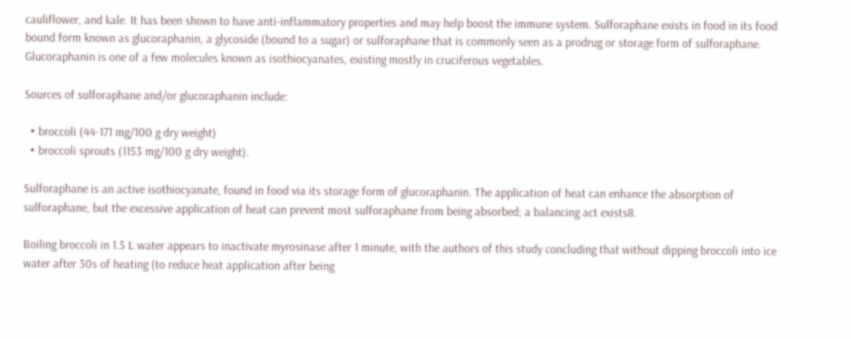cauliflower, and kale. It has been shown to have anti-inflammatory properties and may help boost the immune system. Sulforaphane exists in food in its food bound form known as glucoraphanin, a glycoside (bound to a sugar) or sulforaphane that is commonly seen as a prodrug or storage form of sulforaphane. Glucoraphanin is one of a few molecules known as isothiocyanates, existing mostly in cruciferous vegetables.

Sources of sulforaphane and/or glucoraphanin include:

  • broccoli (44-171 mg/100 g dry weight)
  • broccoli sprouts (1153 mg/100 g dry weight).

Sulforaphane is an active isothiocyanate, found in food via its storage form of glucoraphanin. The application of heat can enhance the absorption of sulforaphane, but the excessive application of heat can prevent most sulforaphane from being absorbed; a balancing act exists8.

Boiling broccoli in 1.5 L water appears to inactivate myrosinase after 1 minute, with the authors of this study concluding that without dipping broccoli into ice water after 30s of heating (to reduce heat application after being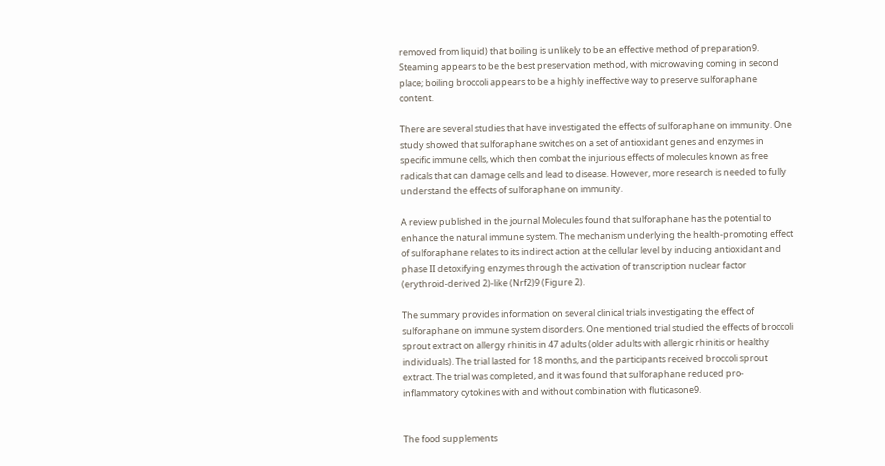removed from liquid) that boiling is unlikely to be an effective method of preparation9. Steaming appears to be the best preservation method, with microwaving coming in second place; boiling broccoli appears to be a highly ineffective way to preserve sulforaphane content.

There are several studies that have investigated the effects of sulforaphane on immunity. One study showed that sulforaphane switches on a set of antioxidant genes and enzymes in specific immune cells, which then combat the injurious effects of molecules known as free radicals that can damage cells and lead to disease. However, more research is needed to fully understand the effects of sulforaphane on immunity.

A review published in the journal Molecules found that sulforaphane has the potential to enhance the natural immune system. The mechanism underlying the health-promoting effect of sulforaphane relates to its indirect action at the cellular level by inducing antioxidant and phase II detoxifying enzymes through the activation of transcription nuclear factor (erythroid-derived 2)-like (Nrf2)9 (Figure 2).

The summary provides information on several clinical trials investigating the effect of sulforaphane on immune system disorders. One mentioned trial studied the effects of broccoli sprout extract on allergy rhinitis in 47 adults (older adults with allergic rhinitis or healthy individuals). The trial lasted for 18 months, and the participants received broccoli sprout extract. The trial was completed, and it was found that sulforaphane reduced pro-inflammatory cytokines with and without combination with fluticasone9.


The food supplements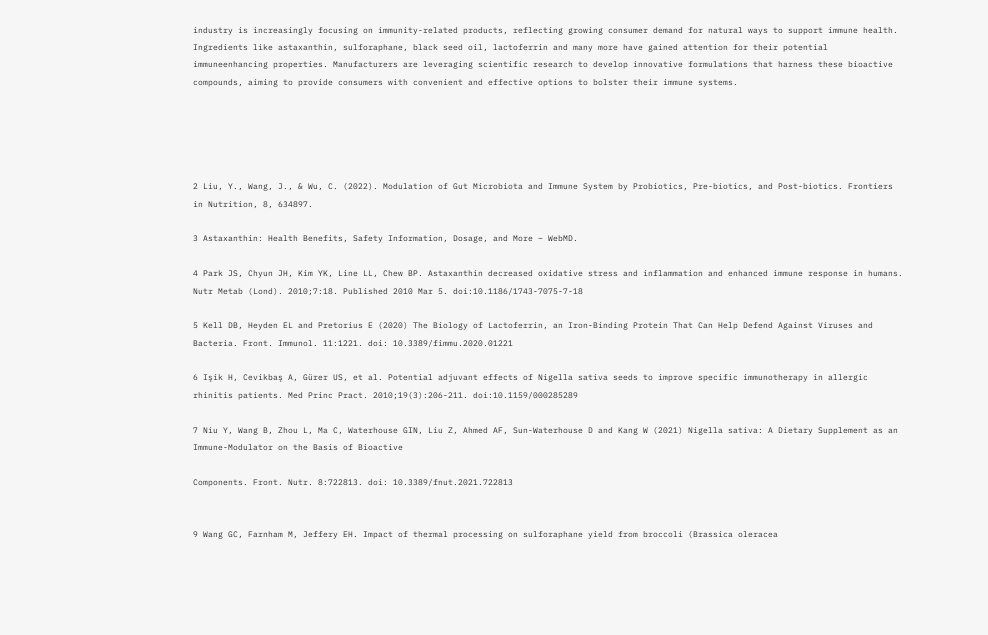industry is increasingly focusing on immunity-related products, reflecting growing consumer demand for natural ways to support immune health. Ingredients like astaxanthin, sulforaphane, black seed oil, lactoferrin and many more have gained attention for their potential immuneenhancing properties. Manufacturers are leveraging scientific research to develop innovative formulations that harness these bioactive compounds, aiming to provide consumers with convenient and effective options to bolster their immune systems.





2 Liu, Y., Wang, J., & Wu, C. (2022). Modulation of Gut Microbiota and Immune System by Probiotics, Pre-biotics, and Post-biotics. Frontiers in Nutrition, 8, 634897.

3 Astaxanthin: Health Benefits, Safety Information, Dosage, and More – WebMD.

4 Park JS, Chyun JH, Kim YK, Line LL, Chew BP. Astaxanthin decreased oxidative stress and inflammation and enhanced immune response in humans. Nutr Metab (Lond). 2010;7:18. Published 2010 Mar 5. doi:10.1186/1743-7075-7-18

5 Kell DB, Heyden EL and Pretorius E (2020) The Biology of Lactoferrin, an Iron-Binding Protein That Can Help Defend Against Viruses and Bacteria. Front. Immunol. 11:1221. doi: 10.3389/fimmu.2020.01221

6 Işik H, Cevikbaş A, Gürer US, et al. Potential adjuvant effects of Nigella sativa seeds to improve specific immunotherapy in allergic rhinitis patients. Med Princ Pract. 2010;19(3):206-211. doi:10.1159/000285289

7 Niu Y, Wang B, Zhou L, Ma C, Waterhouse GIN, Liu Z, Ahmed AF, Sun-Waterhouse D and Kang W (2021) Nigella sativa: A Dietary Supplement as an Immune-Modulator on the Basis of Bioactive

Components. Front. Nutr. 8:722813. doi: 10.3389/fnut.2021.722813


9 Wang GC, Farnham M, Jeffery EH. Impact of thermal processing on sulforaphane yield from broccoli (Brassica oleracea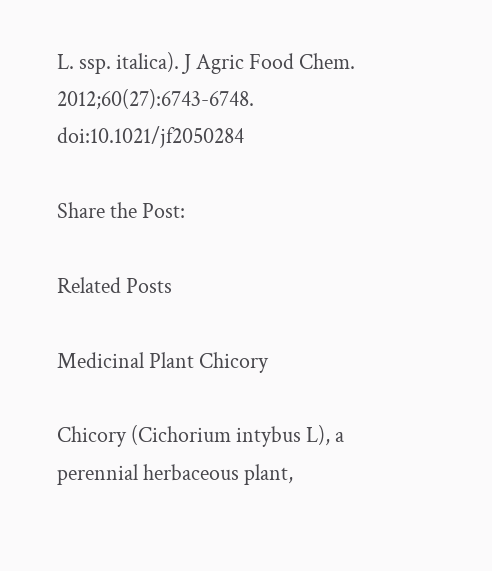L. ssp. italica). J Agric Food Chem. 2012;60(27):6743-6748. doi:10.1021/jf2050284

Share the Post:

Related Posts

Medicinal Plant Chicory

Chicory (Cichorium intybus L), a perennial herbaceous plant,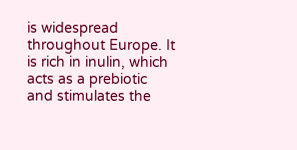is widespread throughout Europe. It is rich in inulin, which acts as a prebiotic and stimulates the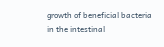growth of beneficial bacteria in the intestinal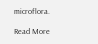microflora.

Read More